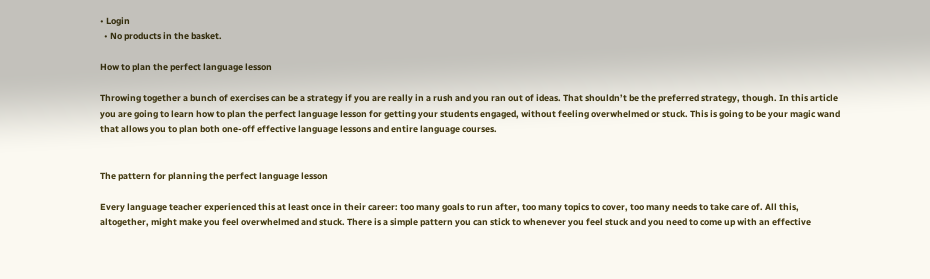• Login
  • No products in the basket.

How to plan the perfect language lesson

Throwing together a bunch of exercises can be a strategy if you are really in a rush and you ran out of ideas. That shouldn’t be the preferred strategy, though. In this article you are going to learn how to plan the perfect language lesson for getting your students engaged, without feeling overwhelmed or stuck. This is going to be your magic wand that allows you to plan both one-off effective language lessons and entire language courses.


The pattern for planning the perfect language lesson

Every language teacher experienced this at least once in their career: too many goals to run after, too many topics to cover, too many needs to take care of. All this, altogether, might make you feel overwhelmed and stuck. There is a simple pattern you can stick to whenever you feel stuck and you need to come up with an effective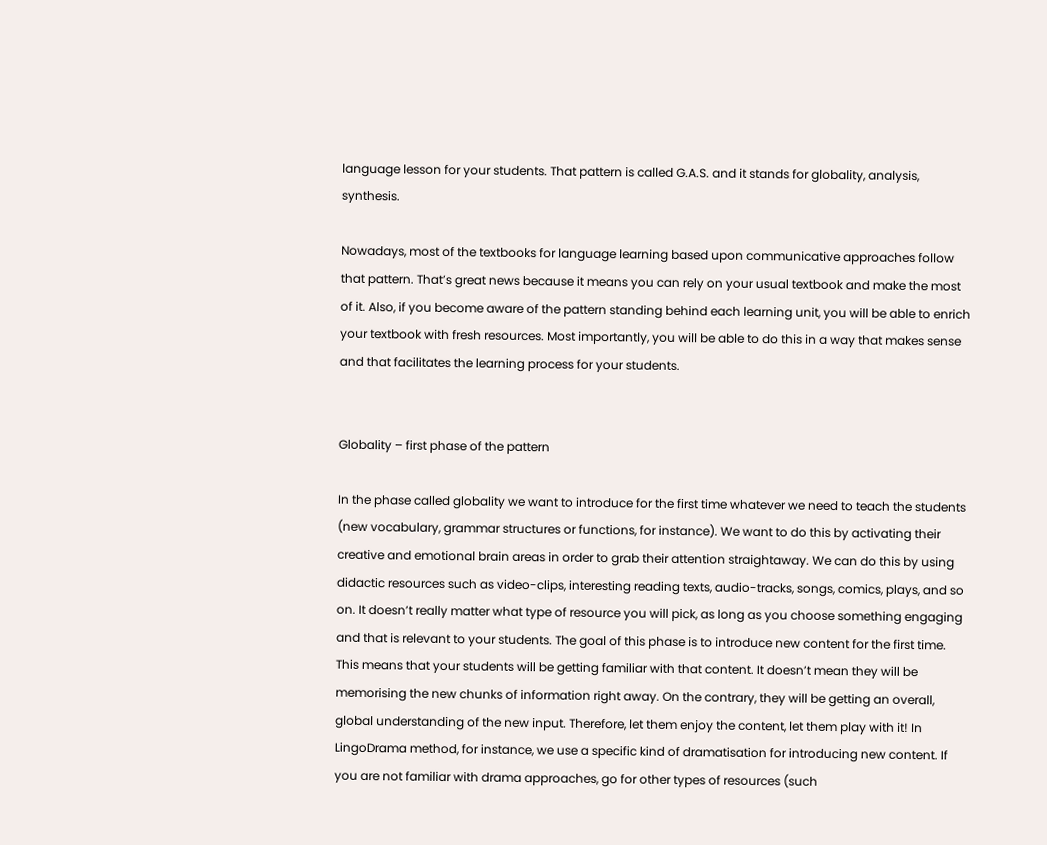language lesson for your students. That pattern is called G.A.S. and it stands for globality, analysis, synthesis.

Nowadays, most of the textbooks for language learning based upon communicative approaches follow that pattern. That’s great news because it means you can rely on your usual textbook and make the most of it. Also, if you become aware of the pattern standing behind each learning unit, you will be able to enrich your textbook with fresh resources. Most importantly, you will be able to do this in a way that makes sense and that facilitates the learning process for your students.


Globality – first phase of the pattern

In the phase called globality we want to introduce for the first time whatever we need to teach the students (new vocabulary, grammar structures or functions, for instance). We want to do this by activating their creative and emotional brain areas in order to grab their attention straightaway. We can do this by using didactic resources such as video-clips, interesting reading texts, audio-tracks, songs, comics, plays, and so on. It doesn’t really matter what type of resource you will pick, as long as you choose something engaging and that is relevant to your students. The goal of this phase is to introduce new content for the first time. This means that your students will be getting familiar with that content. It doesn’t mean they will be memorising the new chunks of information right away. On the contrary, they will be getting an overall, global understanding of the new input. Therefore, let them enjoy the content, let them play with it! In LingoDrama method, for instance, we use a specific kind of dramatisation for introducing new content. If you are not familiar with drama approaches, go for other types of resources (such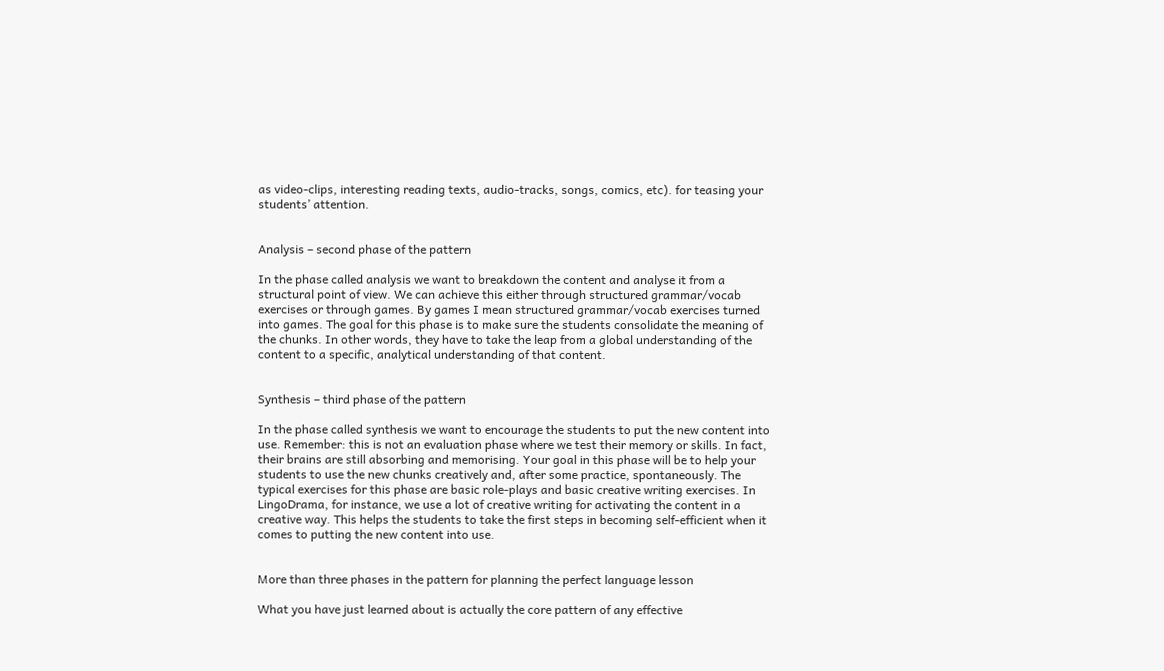as video-clips, interesting reading texts, audio-tracks, songs, comics, etc). for teasing your students’ attention.


Analysis – second phase of the pattern

In the phase called analysis we want to breakdown the content and analyse it from a structural point of view. We can achieve this either through structured grammar/vocab exercises or through games. By games I mean structured grammar/vocab exercises turned into games. The goal for this phase is to make sure the students consolidate the meaning of the chunks. In other words, they have to take the leap from a global understanding of the content to a specific, analytical understanding of that content.


Synthesis – third phase of the pattern

In the phase called synthesis we want to encourage the students to put the new content into use. Remember: this is not an evaluation phase where we test their memory or skills. In fact, their brains are still absorbing and memorising. Your goal in this phase will be to help your students to use the new chunks creatively and, after some practice, spontaneously. The typical exercises for this phase are basic role-plays and basic creative writing exercises. In LingoDrama, for instance, we use a lot of creative writing for activating the content in a creative way. This helps the students to take the first steps in becoming self-efficient when it comes to putting the new content into use.


More than three phases in the pattern for planning the perfect language lesson

What you have just learned about is actually the core pattern of any effective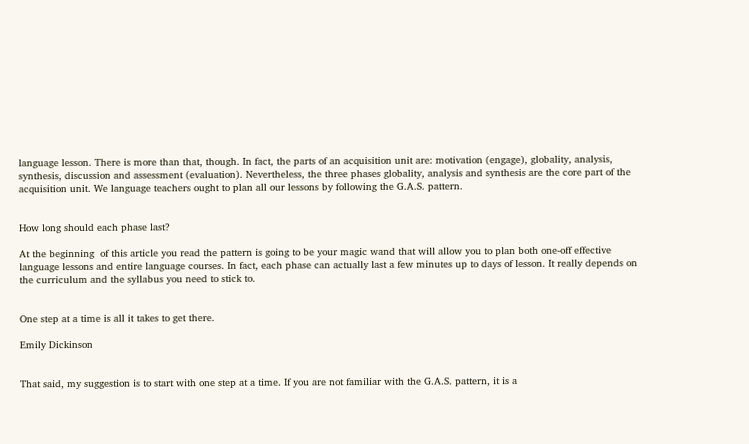language lesson. There is more than that, though. In fact, the parts of an acquisition unit are: motivation (engage), globality, analysis, synthesis, discussion and assessment (evaluation). Nevertheless, the three phases globality, analysis and synthesis are the core part of the acquisition unit. We language teachers ought to plan all our lessons by following the G.A.S. pattern.


How long should each phase last?

At the beginning  of this article you read the pattern is going to be your magic wand that will allow you to plan both one-off effective language lessons and entire language courses. In fact, each phase can actually last a few minutes up to days of lesson. It really depends on the curriculum and the syllabus you need to stick to.


One step at a time is all it takes to get there.

Emily Dickinson


That said, my suggestion is to start with one step at a time. If you are not familiar with the G.A.S. pattern, it is a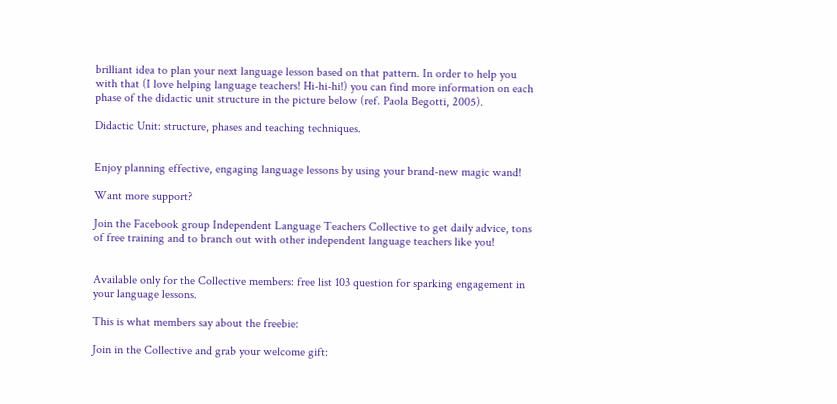brilliant idea to plan your next language lesson based on that pattern. In order to help you with that (I love helping language teachers! Hi-hi-hi!) you can find more information on each phase of the didactic unit structure in the picture below (ref. Paola Begotti, 2005).

Didactic Unit: structure, phases and teaching techniques.


Enjoy planning effective, engaging language lessons by using your brand-new magic wand!

Want more support?

Join the Facebook group Independent Language Teachers Collective to get daily advice, tons of free training and to branch out with other independent language teachers like you!


Available only for the Collective members: free list 103 question for sparking engagement in your language lessons.

This is what members say about the freebie:

Join in the Collective and grab your welcome gift: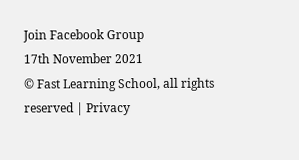Join Facebook Group
17th November 2021
© Fast Learning School, all rights reserved | Privacy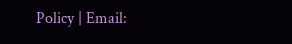Policy | Email: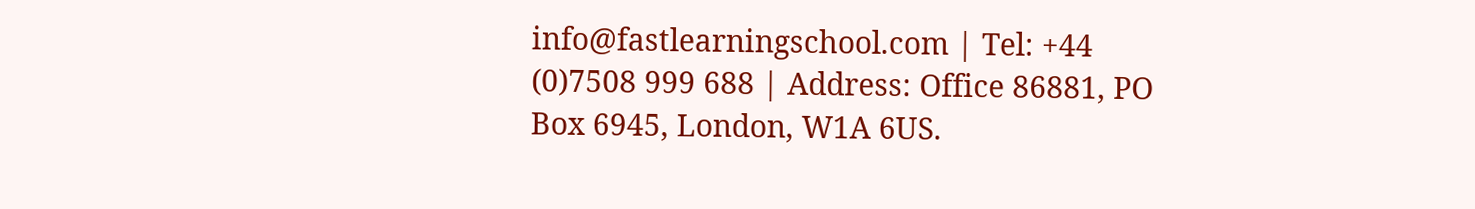info@fastlearningschool.com | Tel: +44 (0)7508 999 688 | Address: Office 86881, PO Box 6945, London, W1A 6US.